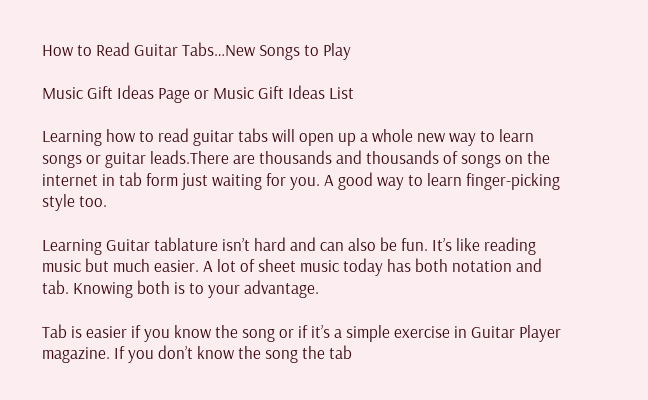How to Read Guitar Tabs…New Songs to Play

Music Gift Ideas Page or Music Gift Ideas List

Learning how to read guitar tabs will open up a whole new way to learn songs or guitar leads.There are thousands and thousands of songs on the internet in tab form just waiting for you. A good way to learn finger-picking style too.

Learning Guitar tablature isn’t hard and can also be fun. It’s like reading music but much easier. A lot of sheet music today has both notation and tab. Knowing both is to your advantage.

Tab is easier if you know the song or if it’s a simple exercise in Guitar Player magazine. If you don’t know the song the tab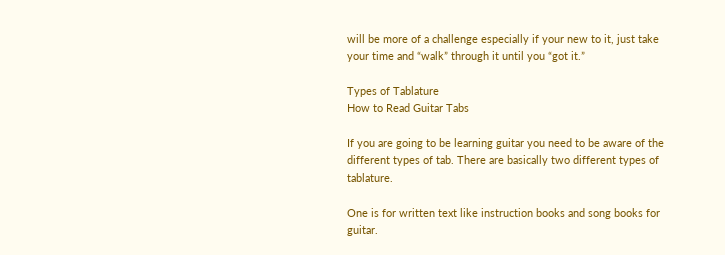will be more of a challenge especially if your new to it, just take your time and “walk” through it until you “got it.”

Types of Tablature
How to Read Guitar Tabs

If you are going to be learning guitar you need to be aware of the different types of tab. There are basically two different types of tablature.

One is for written text like instruction books and song books for guitar.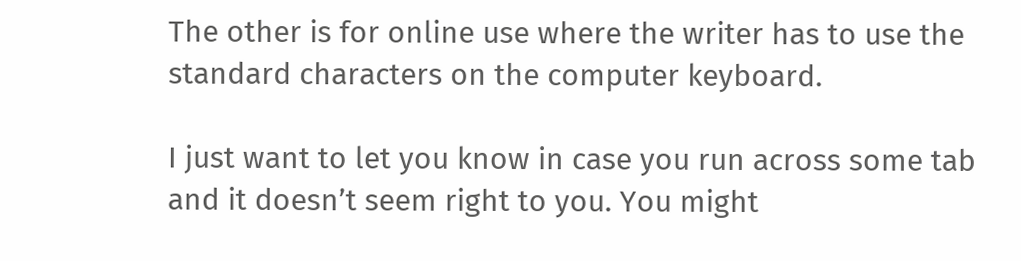The other is for online use where the writer has to use the standard characters on the computer keyboard.

I just want to let you know in case you run across some tab and it doesn’t seem right to you. You might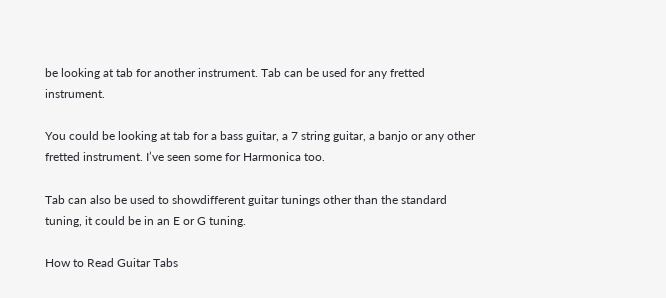be looking at tab for another instrument. Tab can be used for any fretted instrument.

You could be looking at tab for a bass guitar, a 7 string guitar, a banjo or any other fretted instrument. I’ve seen some for Harmonica too.

Tab can also be used to showdifferent guitar tunings other than the standard tuning, it could be in an E or G tuning.

How to Read Guitar Tabs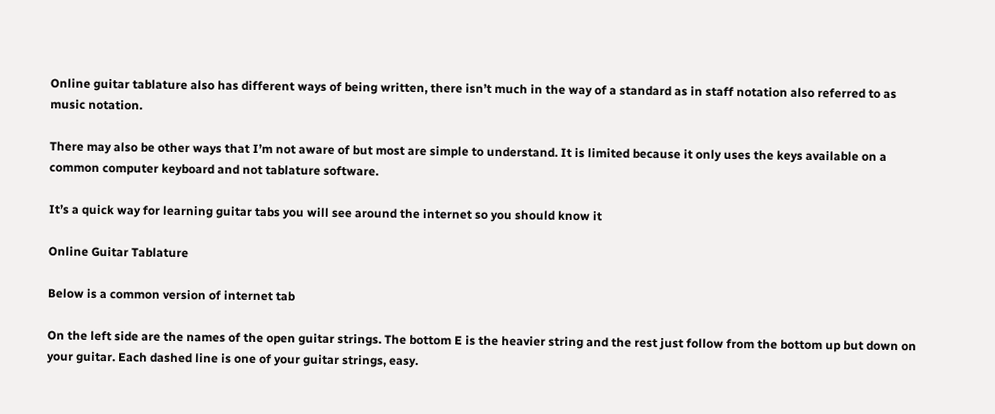Online guitar tablature also has different ways of being written, there isn’t much in the way of a standard as in staff notation also referred to as music notation.

There may also be other ways that I’m not aware of but most are simple to understand. It is limited because it only uses the keys available on a common computer keyboard and not tablature software.

It’s a quick way for learning guitar tabs you will see around the internet so you should know it

Online Guitar Tablature

Below is a common version of internet tab

On the left side are the names of the open guitar strings. The bottom E is the heavier string and the rest just follow from the bottom up but down on your guitar. Each dashed line is one of your guitar strings, easy.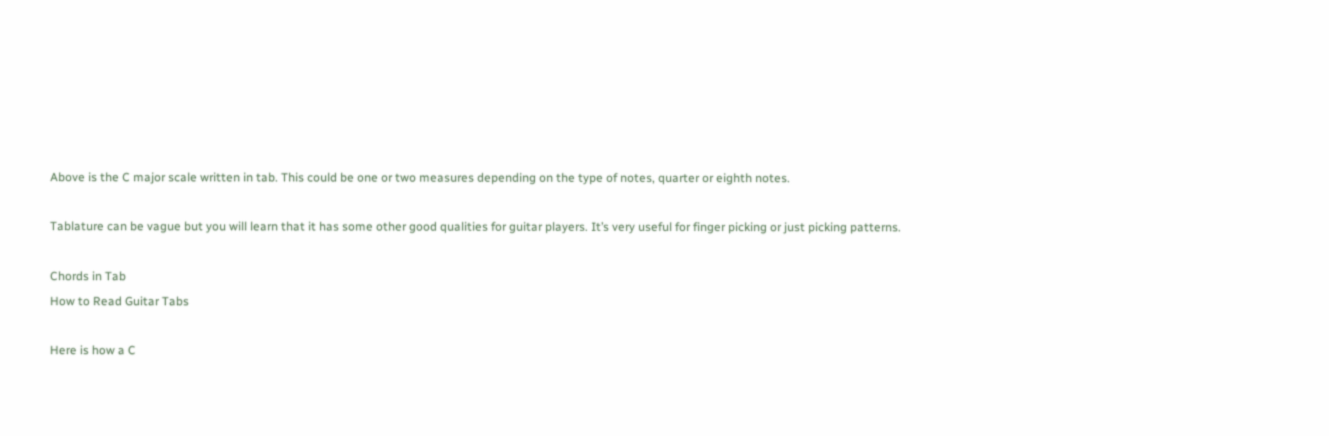Above is the C major scale written in tab. This could be one or two measures depending on the type of notes, quarter or eighth notes.

Tablature can be vague but you will learn that it has some other good qualities for guitar players. It’s very useful for finger picking or just picking patterns.

Chords in Tab
How to Read Guitar Tabs

Here is how a C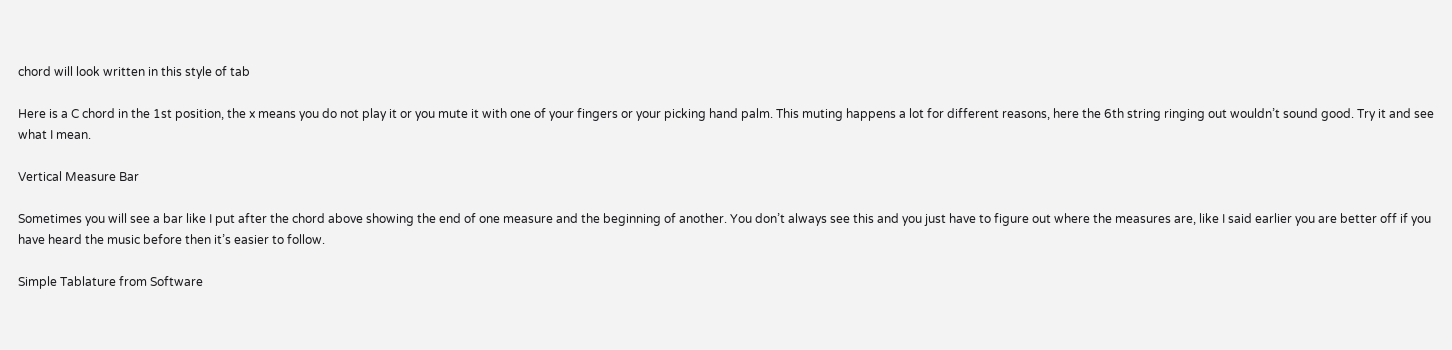chord will look written in this style of tab

Here is a C chord in the 1st position, the x means you do not play it or you mute it with one of your fingers or your picking hand palm. This muting happens a lot for different reasons, here the 6th string ringing out wouldn’t sound good. Try it and see what I mean.

Vertical Measure Bar

Sometimes you will see a bar like I put after the chord above showing the end of one measure and the beginning of another. You don’t always see this and you just have to figure out where the measures are, like I said earlier you are better off if you have heard the music before then it’s easier to follow.

Simple Tablature from Software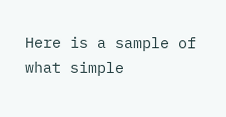Here is a sample of what simple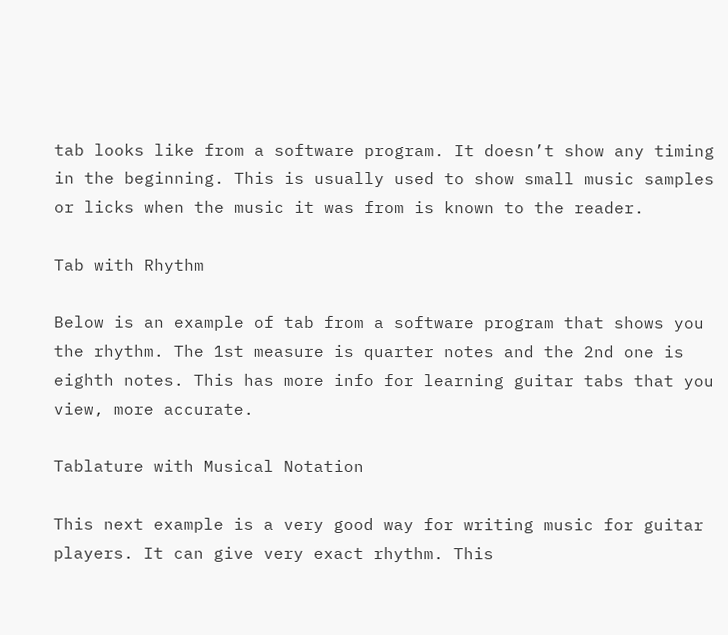tab looks like from a software program. It doesn’t show any timing in the beginning. This is usually used to show small music samples or licks when the music it was from is known to the reader.

Tab with Rhythm

Below is an example of tab from a software program that shows you the rhythm. The 1st measure is quarter notes and the 2nd one is eighth notes. This has more info for learning guitar tabs that you view, more accurate.

Tablature with Musical Notation

This next example is a very good way for writing music for guitar players. It can give very exact rhythm. This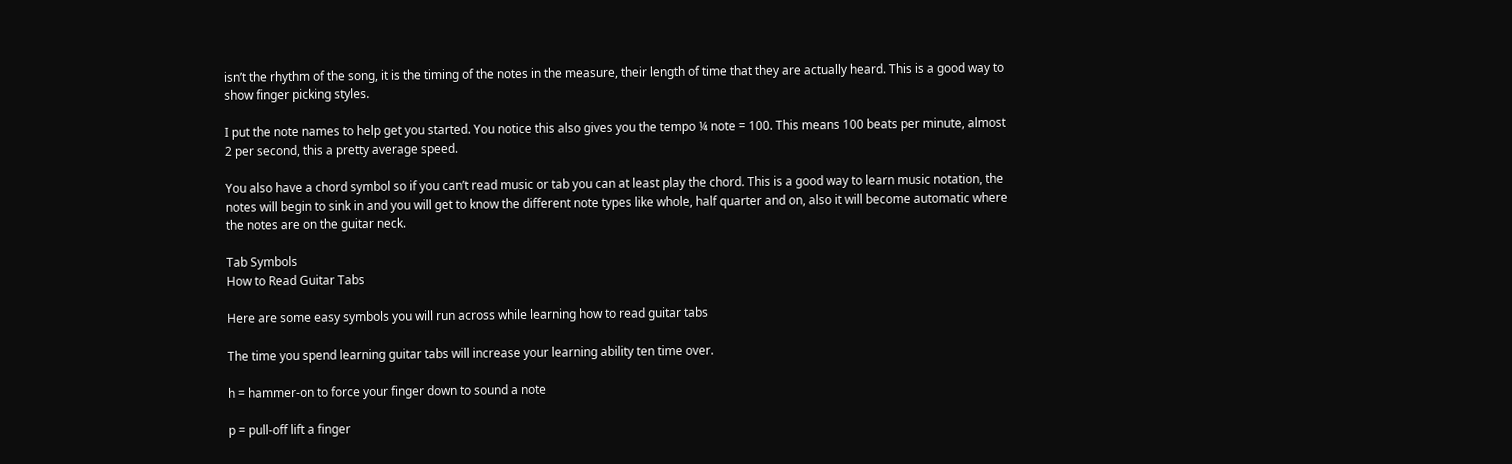isn’t the rhythm of the song, it is the timing of the notes in the measure, their length of time that they are actually heard. This is a good way to show finger picking styles.

I put the note names to help get you started. You notice this also gives you the tempo ¼ note = 100. This means 100 beats per minute, almost 2 per second, this a pretty average speed.

You also have a chord symbol so if you can’t read music or tab you can at least play the chord. This is a good way to learn music notation, the notes will begin to sink in and you will get to know the different note types like whole, half quarter and on, also it will become automatic where the notes are on the guitar neck.

Tab Symbols
How to Read Guitar Tabs

Here are some easy symbols you will run across while learning how to read guitar tabs

The time you spend learning guitar tabs will increase your learning ability ten time over.

h = hammer-on to force your finger down to sound a note

p = pull-off lift a finger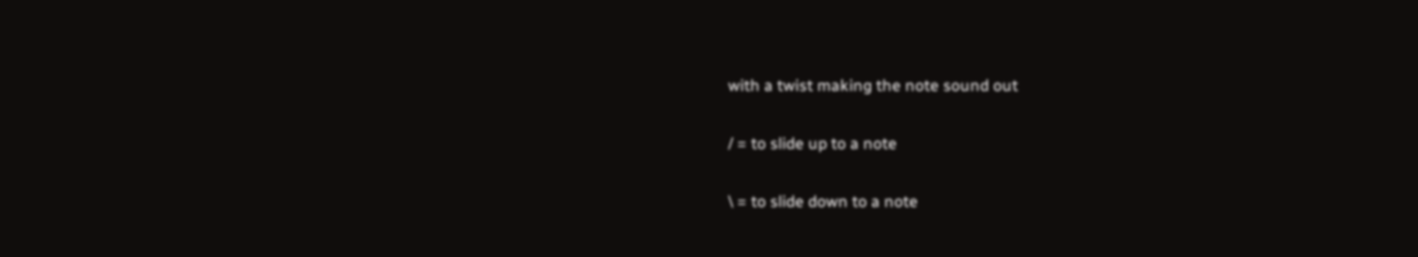with a twist making the note sound out

/ = to slide up to a note

\ = to slide down to a note